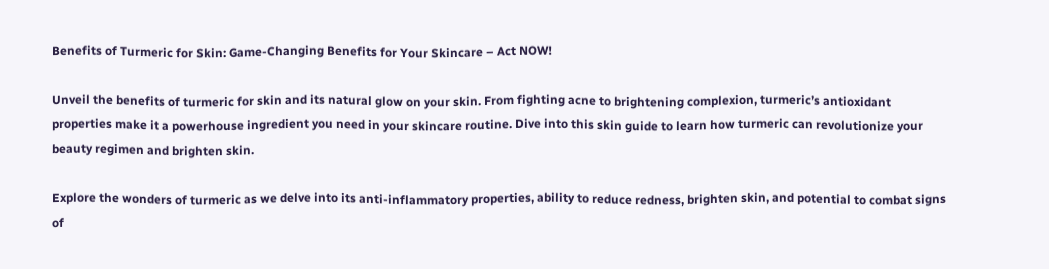Benefits of Turmeric for Skin: Game-Changing Benefits for Your Skincare – Act NOW!

Unveil the benefits of turmeric for skin and its natural glow on your skin. From fighting acne to brightening complexion, turmeric’s antioxidant properties make it a powerhouse ingredient you need in your skincare routine. Dive into this skin guide to learn how turmeric can revolutionize your beauty regimen and brighten skin.

Explore the wonders of turmeric as we delve into its anti-inflammatory properties, ability to reduce redness, brighten skin, and potential to combat signs of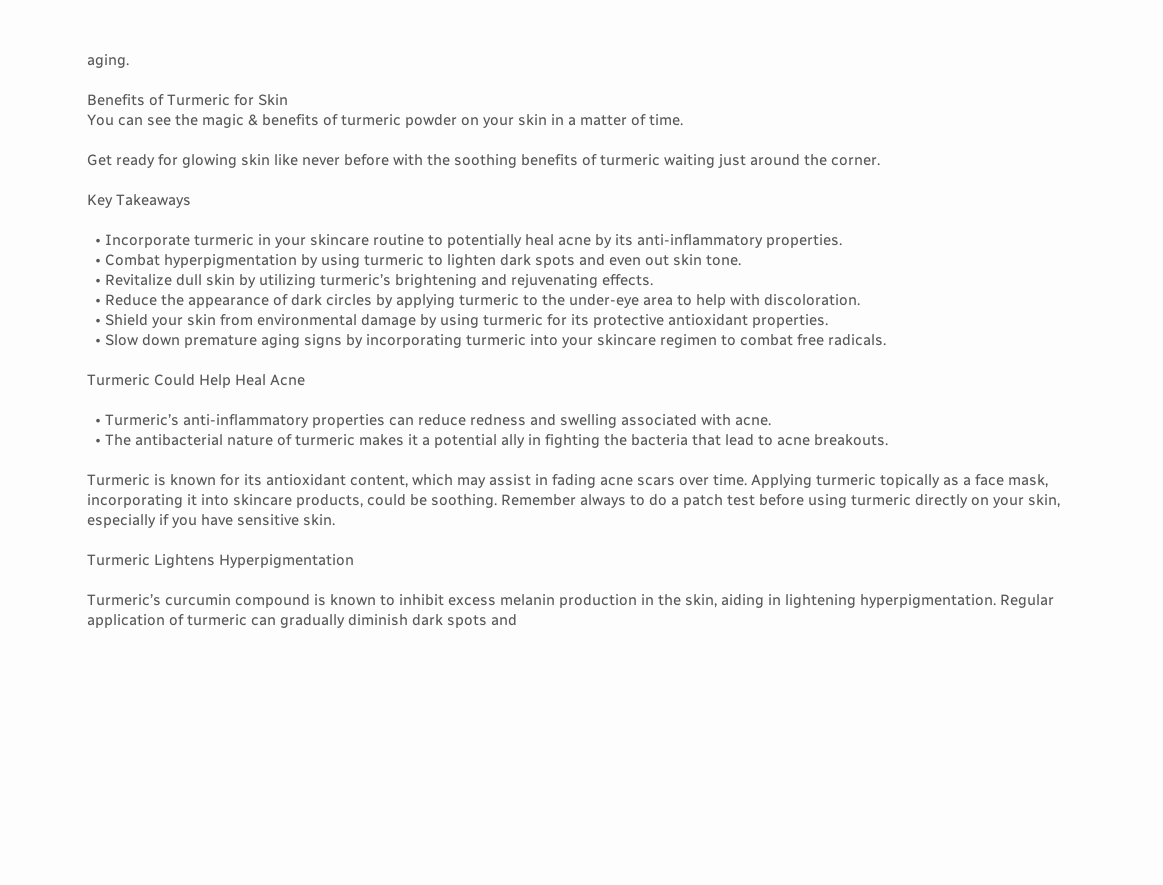aging.

Benefits of Turmeric for Skin
You can see the magic & benefits of turmeric powder on your skin in a matter of time.

Get ready for glowing skin like never before with the soothing benefits of turmeric waiting just around the corner.

Key Takeaways

  • Incorporate turmeric in your skincare routine to potentially heal acne by its anti-inflammatory properties.
  • Combat hyperpigmentation by using turmeric to lighten dark spots and even out skin tone.
  • Revitalize dull skin by utilizing turmeric’s brightening and rejuvenating effects.
  • Reduce the appearance of dark circles by applying turmeric to the under-eye area to help with discoloration.
  • Shield your skin from environmental damage by using turmeric for its protective antioxidant properties.
  • Slow down premature aging signs by incorporating turmeric into your skincare regimen to combat free radicals.

Turmeric Could Help Heal Acne

  • Turmeric’s anti-inflammatory properties can reduce redness and swelling associated with acne.
  • The antibacterial nature of turmeric makes it a potential ally in fighting the bacteria that lead to acne breakouts.

Turmeric is known for its antioxidant content, which may assist in fading acne scars over time. Applying turmeric topically as a face mask, incorporating it into skincare products, could be soothing. Remember always to do a patch test before using turmeric directly on your skin, especially if you have sensitive skin.

Turmeric Lightens Hyperpigmentation

Turmeric’s curcumin compound is known to inhibit excess melanin production in the skin, aiding in lightening hyperpigmentation. Regular application of turmeric can gradually diminish dark spots and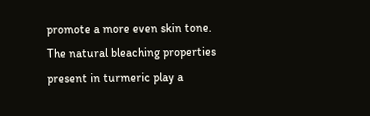promote a more even skin tone. The natural bleaching properties present in turmeric play a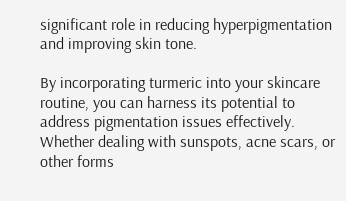significant role in reducing hyperpigmentation and improving skin tone.

By incorporating turmeric into your skincare routine, you can harness its potential to address pigmentation issues effectively. Whether dealing with sunspots, acne scars, or other forms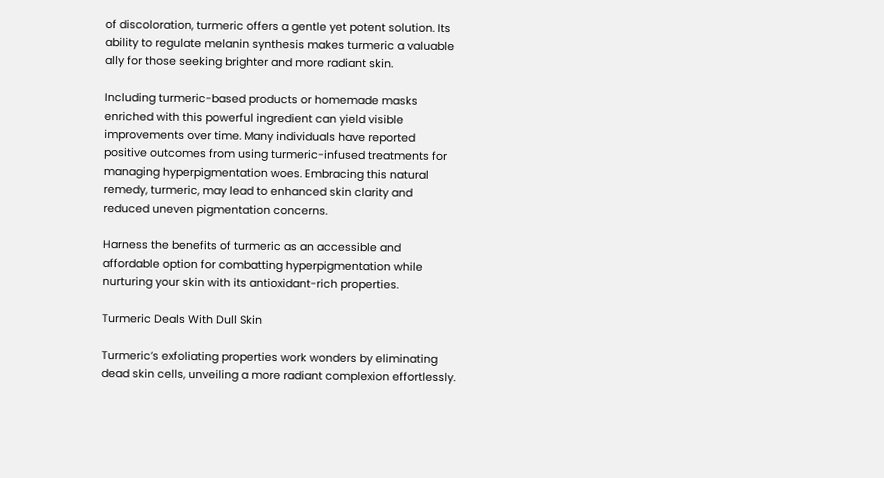of discoloration, turmeric offers a gentle yet potent solution. Its ability to regulate melanin synthesis makes turmeric a valuable ally for those seeking brighter and more radiant skin.

Including turmeric-based products or homemade masks enriched with this powerful ingredient can yield visible improvements over time. Many individuals have reported positive outcomes from using turmeric-infused treatments for managing hyperpigmentation woes. Embracing this natural remedy, turmeric, may lead to enhanced skin clarity and reduced uneven pigmentation concerns.

Harness the benefits of turmeric as an accessible and affordable option for combatting hyperpigmentation while nurturing your skin with its antioxidant-rich properties.

Turmeric Deals With Dull Skin

Turmeric’s exfoliating properties work wonders by eliminating dead skin cells, unveiling a more radiant complexion effortlessly.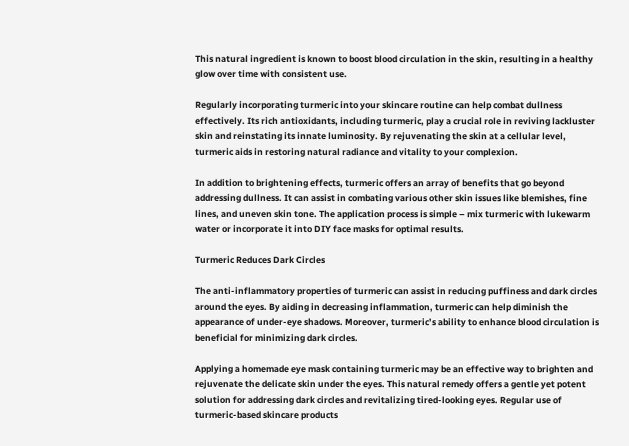This natural ingredient is known to boost blood circulation in the skin, resulting in a healthy glow over time with consistent use.

Regularly incorporating turmeric into your skincare routine can help combat dullness effectively. Its rich antioxidants, including turmeric, play a crucial role in reviving lackluster skin and reinstating its innate luminosity. By rejuvenating the skin at a cellular level, turmeric aids in restoring natural radiance and vitality to your complexion.

In addition to brightening effects, turmeric offers an array of benefits that go beyond addressing dullness. It can assist in combating various other skin issues like blemishes, fine lines, and uneven skin tone. The application process is simple – mix turmeric with lukewarm water or incorporate it into DIY face masks for optimal results.

Turmeric Reduces Dark Circles

The anti-inflammatory properties of turmeric can assist in reducing puffiness and dark circles around the eyes. By aiding in decreasing inflammation, turmeric can help diminish the appearance of under-eye shadows. Moreover, turmeric’s ability to enhance blood circulation is beneficial for minimizing dark circles.

Applying a homemade eye mask containing turmeric may be an effective way to brighten and rejuvenate the delicate skin under the eyes. This natural remedy offers a gentle yet potent solution for addressing dark circles and revitalizing tired-looking eyes. Regular use of turmeric-based skincare products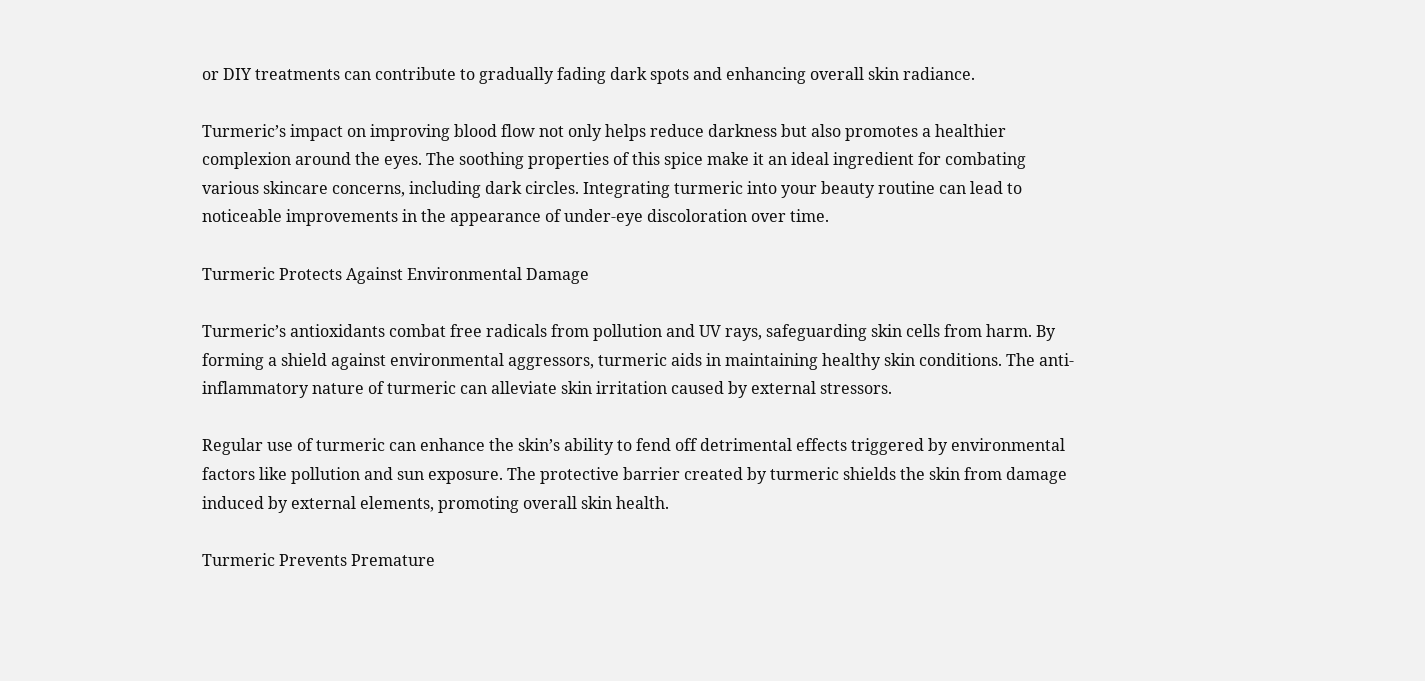or DIY treatments can contribute to gradually fading dark spots and enhancing overall skin radiance.

Turmeric’s impact on improving blood flow not only helps reduce darkness but also promotes a healthier complexion around the eyes. The soothing properties of this spice make it an ideal ingredient for combating various skincare concerns, including dark circles. Integrating turmeric into your beauty routine can lead to noticeable improvements in the appearance of under-eye discoloration over time.

Turmeric Protects Against Environmental Damage

Turmeric’s antioxidants combat free radicals from pollution and UV rays, safeguarding skin cells from harm. By forming a shield against environmental aggressors, turmeric aids in maintaining healthy skin conditions. The anti-inflammatory nature of turmeric can alleviate skin irritation caused by external stressors.

Regular use of turmeric can enhance the skin’s ability to fend off detrimental effects triggered by environmental factors like pollution and sun exposure. The protective barrier created by turmeric shields the skin from damage induced by external elements, promoting overall skin health.

Turmeric Prevents Premature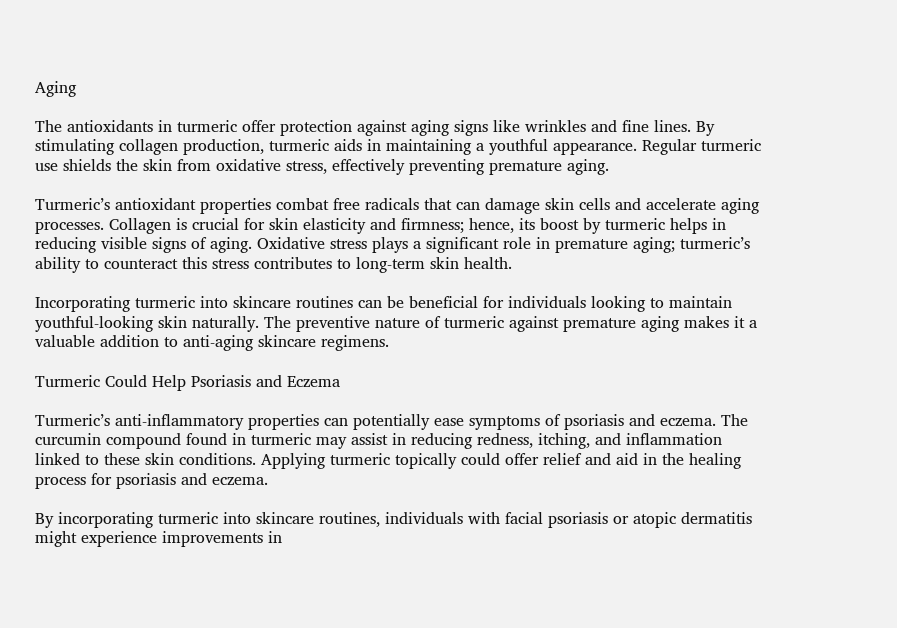Aging

The antioxidants in turmeric offer protection against aging signs like wrinkles and fine lines. By stimulating collagen production, turmeric aids in maintaining a youthful appearance. Regular turmeric use shields the skin from oxidative stress, effectively preventing premature aging.

Turmeric’s antioxidant properties combat free radicals that can damage skin cells and accelerate aging processes. Collagen is crucial for skin elasticity and firmness; hence, its boost by turmeric helps in reducing visible signs of aging. Oxidative stress plays a significant role in premature aging; turmeric’s ability to counteract this stress contributes to long-term skin health.

Incorporating turmeric into skincare routines can be beneficial for individuals looking to maintain youthful-looking skin naturally. The preventive nature of turmeric against premature aging makes it a valuable addition to anti-aging skincare regimens.

Turmeric Could Help Psoriasis and Eczema

Turmeric’s anti-inflammatory properties can potentially ease symptoms of psoriasis and eczema. The curcumin compound found in turmeric may assist in reducing redness, itching, and inflammation linked to these skin conditions. Applying turmeric topically could offer relief and aid in the healing process for psoriasis and eczema.

By incorporating turmeric into skincare routines, individuals with facial psoriasis or atopic dermatitis might experience improvements in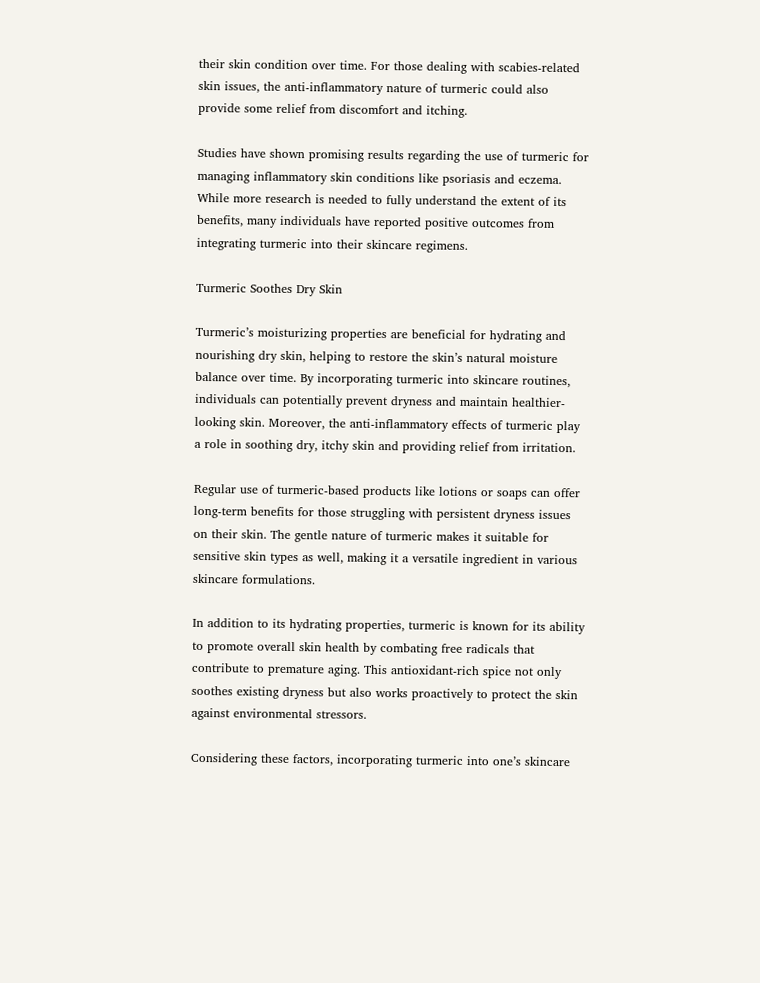their skin condition over time. For those dealing with scabies-related skin issues, the anti-inflammatory nature of turmeric could also provide some relief from discomfort and itching.

Studies have shown promising results regarding the use of turmeric for managing inflammatory skin conditions like psoriasis and eczema. While more research is needed to fully understand the extent of its benefits, many individuals have reported positive outcomes from integrating turmeric into their skincare regimens.

Turmeric Soothes Dry Skin

Turmeric’s moisturizing properties are beneficial for hydrating and nourishing dry skin, helping to restore the skin’s natural moisture balance over time. By incorporating turmeric into skincare routines, individuals can potentially prevent dryness and maintain healthier-looking skin. Moreover, the anti-inflammatory effects of turmeric play a role in soothing dry, itchy skin and providing relief from irritation.

Regular use of turmeric-based products like lotions or soaps can offer long-term benefits for those struggling with persistent dryness issues on their skin. The gentle nature of turmeric makes it suitable for sensitive skin types as well, making it a versatile ingredient in various skincare formulations.

In addition to its hydrating properties, turmeric is known for its ability to promote overall skin health by combating free radicals that contribute to premature aging. This antioxidant-rich spice not only soothes existing dryness but also works proactively to protect the skin against environmental stressors.

Considering these factors, incorporating turmeric into one’s skincare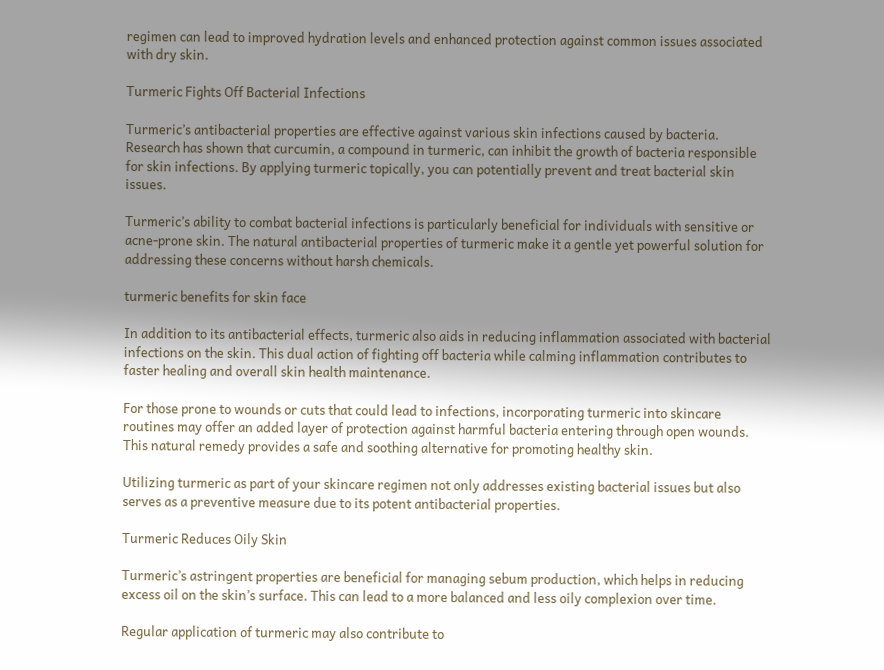regimen can lead to improved hydration levels and enhanced protection against common issues associated with dry skin.

Turmeric Fights Off Bacterial Infections

Turmeric’s antibacterial properties are effective against various skin infections caused by bacteria. Research has shown that curcumin, a compound in turmeric, can inhibit the growth of bacteria responsible for skin infections. By applying turmeric topically, you can potentially prevent and treat bacterial skin issues.

Turmeric’s ability to combat bacterial infections is particularly beneficial for individuals with sensitive or acne-prone skin. The natural antibacterial properties of turmeric make it a gentle yet powerful solution for addressing these concerns without harsh chemicals.

turmeric benefits for skin face

In addition to its antibacterial effects, turmeric also aids in reducing inflammation associated with bacterial infections on the skin. This dual action of fighting off bacteria while calming inflammation contributes to faster healing and overall skin health maintenance.

For those prone to wounds or cuts that could lead to infections, incorporating turmeric into skincare routines may offer an added layer of protection against harmful bacteria entering through open wounds. This natural remedy provides a safe and soothing alternative for promoting healthy skin.

Utilizing turmeric as part of your skincare regimen not only addresses existing bacterial issues but also serves as a preventive measure due to its potent antibacterial properties.

Turmeric Reduces Oily Skin

Turmeric’s astringent properties are beneficial for managing sebum production, which helps in reducing excess oil on the skin’s surface. This can lead to a more balanced and less oily complexion over time.

Regular application of turmeric may also contribute to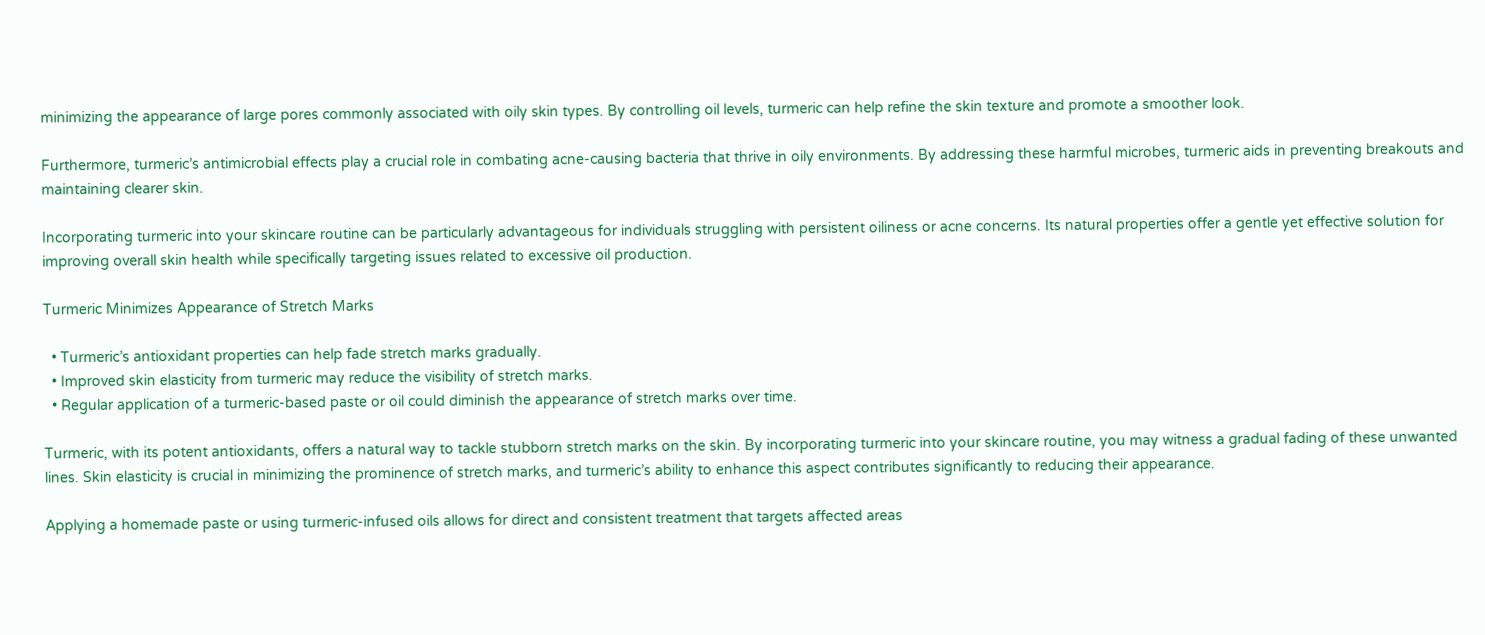minimizing the appearance of large pores commonly associated with oily skin types. By controlling oil levels, turmeric can help refine the skin texture and promote a smoother look.

Furthermore, turmeric’s antimicrobial effects play a crucial role in combating acne-causing bacteria that thrive in oily environments. By addressing these harmful microbes, turmeric aids in preventing breakouts and maintaining clearer skin.

Incorporating turmeric into your skincare routine can be particularly advantageous for individuals struggling with persistent oiliness or acne concerns. Its natural properties offer a gentle yet effective solution for improving overall skin health while specifically targeting issues related to excessive oil production.

Turmeric Minimizes Appearance of Stretch Marks

  • Turmeric’s antioxidant properties can help fade stretch marks gradually.
  • Improved skin elasticity from turmeric may reduce the visibility of stretch marks.
  • Regular application of a turmeric-based paste or oil could diminish the appearance of stretch marks over time.

Turmeric, with its potent antioxidants, offers a natural way to tackle stubborn stretch marks on the skin. By incorporating turmeric into your skincare routine, you may witness a gradual fading of these unwanted lines. Skin elasticity is crucial in minimizing the prominence of stretch marks, and turmeric’s ability to enhance this aspect contributes significantly to reducing their appearance.

Applying a homemade paste or using turmeric-infused oils allows for direct and consistent treatment that targets affected areas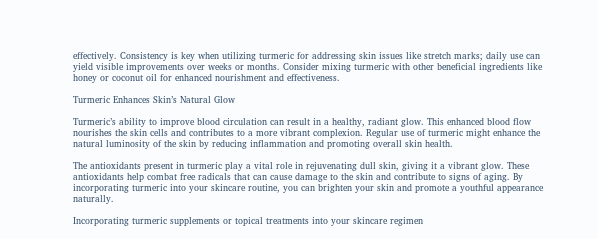effectively. Consistency is key when utilizing turmeric for addressing skin issues like stretch marks; daily use can yield visible improvements over weeks or months. Consider mixing turmeric with other beneficial ingredients like honey or coconut oil for enhanced nourishment and effectiveness.

Turmeric Enhances Skin’s Natural Glow

Turmeric’s ability to improve blood circulation can result in a healthy, radiant glow. This enhanced blood flow nourishes the skin cells and contributes to a more vibrant complexion. Regular use of turmeric might enhance the natural luminosity of the skin by reducing inflammation and promoting overall skin health.

The antioxidants present in turmeric play a vital role in rejuvenating dull skin, giving it a vibrant glow. These antioxidants help combat free radicals that can cause damage to the skin and contribute to signs of aging. By incorporating turmeric into your skincare routine, you can brighten your skin and promote a youthful appearance naturally.

Incorporating turmeric supplements or topical treatments into your skincare regimen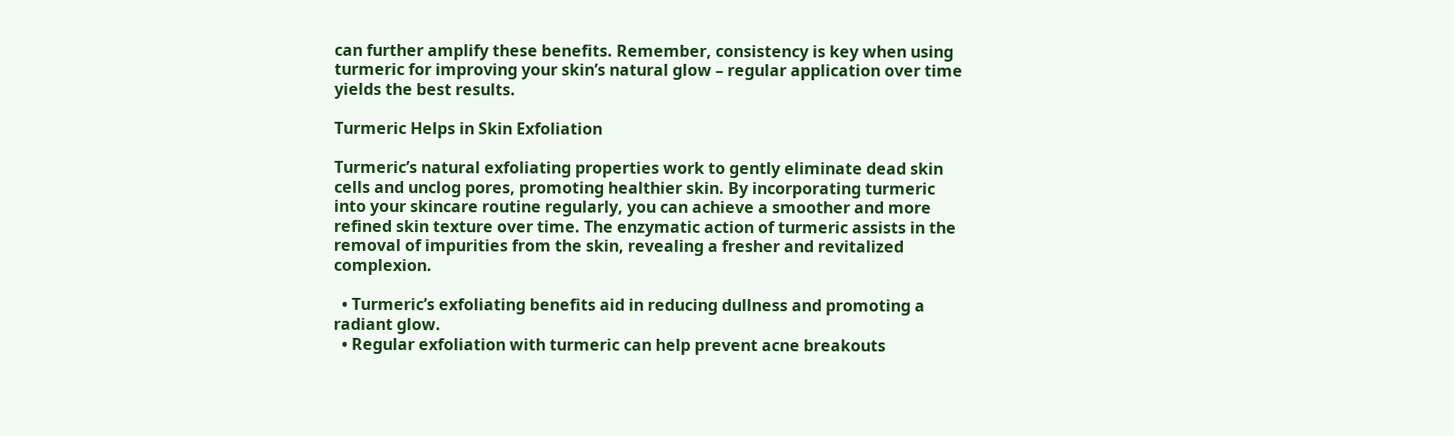can further amplify these benefits. Remember, consistency is key when using turmeric for improving your skin’s natural glow – regular application over time yields the best results.

Turmeric Helps in Skin Exfoliation

Turmeric’s natural exfoliating properties work to gently eliminate dead skin cells and unclog pores, promoting healthier skin. By incorporating turmeric into your skincare routine regularly, you can achieve a smoother and more refined skin texture over time. The enzymatic action of turmeric assists in the removal of impurities from the skin, revealing a fresher and revitalized complexion.

  • Turmeric’s exfoliating benefits aid in reducing dullness and promoting a radiant glow.
  • Regular exfoliation with turmeric can help prevent acne breakouts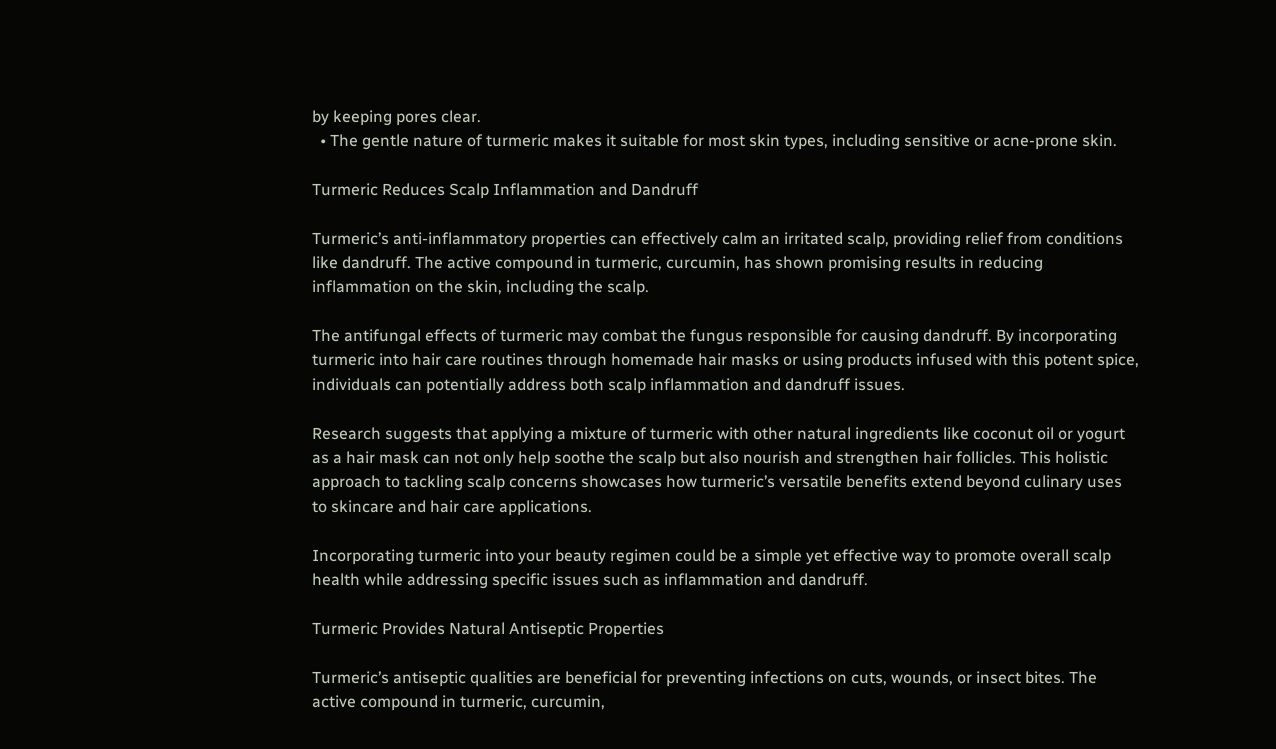by keeping pores clear.
  • The gentle nature of turmeric makes it suitable for most skin types, including sensitive or acne-prone skin.

Turmeric Reduces Scalp Inflammation and Dandruff

Turmeric’s anti-inflammatory properties can effectively calm an irritated scalp, providing relief from conditions like dandruff. The active compound in turmeric, curcumin, has shown promising results in reducing inflammation on the skin, including the scalp.

The antifungal effects of turmeric may combat the fungus responsible for causing dandruff. By incorporating turmeric into hair care routines through homemade hair masks or using products infused with this potent spice, individuals can potentially address both scalp inflammation and dandruff issues.

Research suggests that applying a mixture of turmeric with other natural ingredients like coconut oil or yogurt as a hair mask can not only help soothe the scalp but also nourish and strengthen hair follicles. This holistic approach to tackling scalp concerns showcases how turmeric’s versatile benefits extend beyond culinary uses to skincare and hair care applications.

Incorporating turmeric into your beauty regimen could be a simple yet effective way to promote overall scalp health while addressing specific issues such as inflammation and dandruff.

Turmeric Provides Natural Antiseptic Properties

Turmeric’s antiseptic qualities are beneficial for preventing infections on cuts, wounds, or insect bites. The active compound in turmeric, curcumin,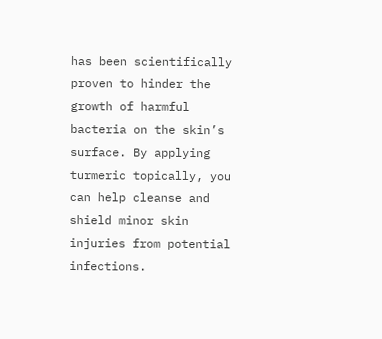has been scientifically proven to hinder the growth of harmful bacteria on the skin’s surface. By applying turmeric topically, you can help cleanse and shield minor skin injuries from potential infections.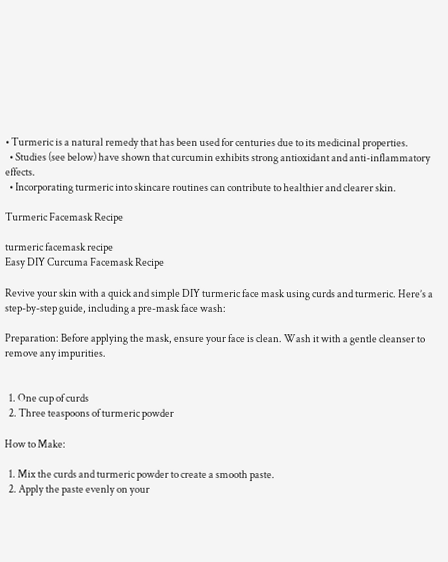• Turmeric is a natural remedy that has been used for centuries due to its medicinal properties.
  • Studies (see below) have shown that curcumin exhibits strong antioxidant and anti-inflammatory effects.
  • Incorporating turmeric into skincare routines can contribute to healthier and clearer skin.

Turmeric Facemask Recipe

turmeric facemask recipe
Easy DIY Curcuma Facemask Recipe

Revive your skin with a quick and simple DIY turmeric face mask using curds and turmeric. Here’s a step-by-step guide, including a pre-mask face wash:

Preparation: Before applying the mask, ensure your face is clean. Wash it with a gentle cleanser to remove any impurities.


  1. One cup of curds
  2. Three teaspoons of turmeric powder

How to Make:

  1. Mix the curds and turmeric powder to create a smooth paste.
  2. Apply the paste evenly on your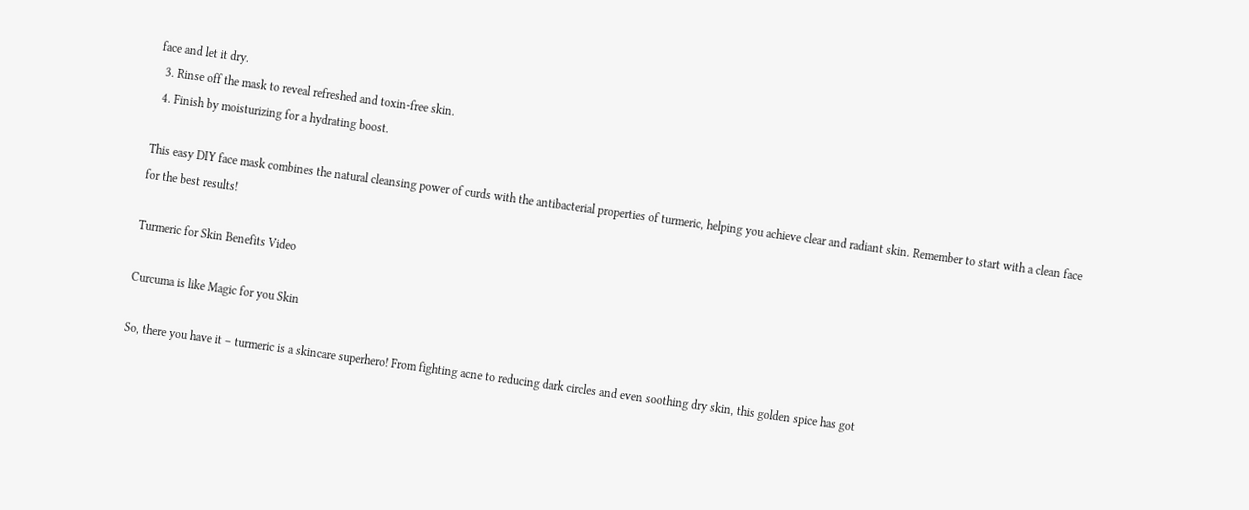face and let it dry.
  3. Rinse off the mask to reveal refreshed and toxin-free skin.
  4. Finish by moisturizing for a hydrating boost.

This easy DIY face mask combines the natural cleansing power of curds with the antibacterial properties of turmeric, helping you achieve clear and radiant skin. Remember to start with a clean face for the best results!

Turmeric for Skin Benefits Video

Curcuma is like Magic for you Skin

So, there you have it – turmeric is a skincare superhero! From fighting acne to reducing dark circles and even soothing dry skin, this golden spice has got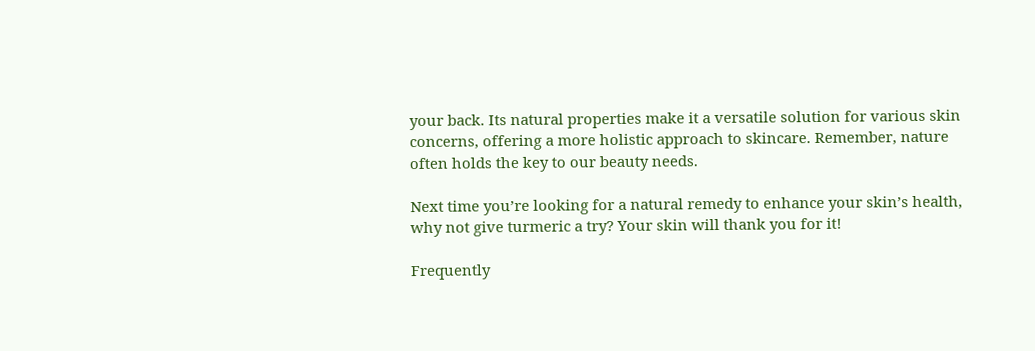your back. Its natural properties make it a versatile solution for various skin concerns, offering a more holistic approach to skincare. Remember, nature often holds the key to our beauty needs.

Next time you’re looking for a natural remedy to enhance your skin’s health, why not give turmeric a try? Your skin will thank you for it!

Frequently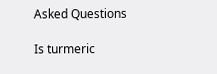Asked Questions

Is turmeric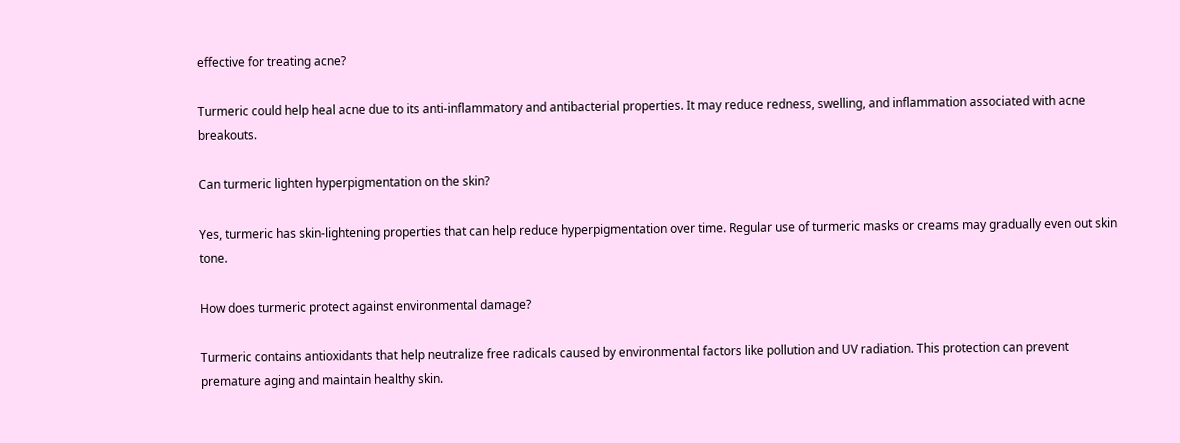effective for treating acne?

Turmeric could help heal acne due to its anti-inflammatory and antibacterial properties. It may reduce redness, swelling, and inflammation associated with acne breakouts.

Can turmeric lighten hyperpigmentation on the skin?

Yes, turmeric has skin-lightening properties that can help reduce hyperpigmentation over time. Regular use of turmeric masks or creams may gradually even out skin tone.

How does turmeric protect against environmental damage?

Turmeric contains antioxidants that help neutralize free radicals caused by environmental factors like pollution and UV radiation. This protection can prevent premature aging and maintain healthy skin.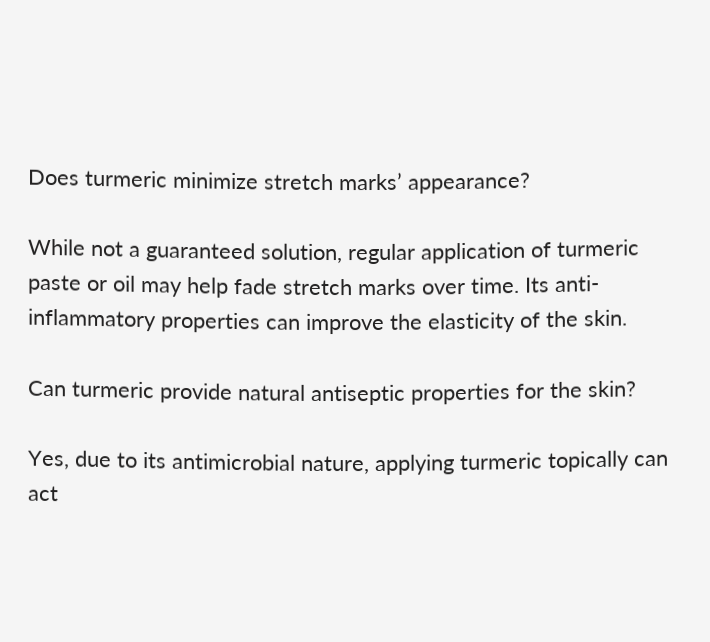Does turmeric minimize stretch marks’ appearance?

While not a guaranteed solution, regular application of turmeric paste or oil may help fade stretch marks over time. Its anti-inflammatory properties can improve the elasticity of the skin.

Can turmeric provide natural antiseptic properties for the skin?

Yes, due to its antimicrobial nature, applying turmeric topically can act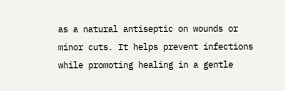as a natural antiseptic on wounds or minor cuts. It helps prevent infections while promoting healing in a gentle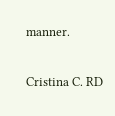manner.


Cristina C. RD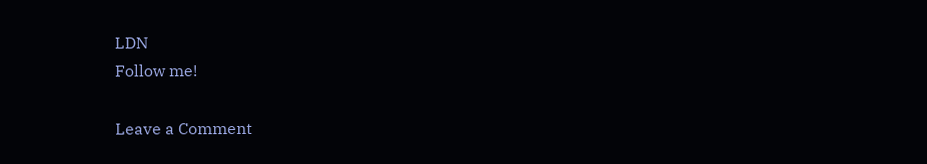LDN
Follow me!

Leave a Comment